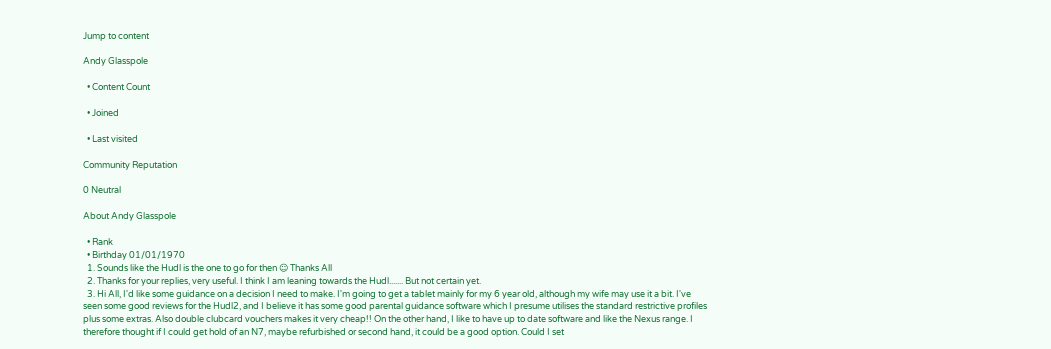Jump to content

Andy Glasspole

  • Content Count

  • Joined

  • Last visited

Community Reputation

0 Neutral

About Andy Glasspole

  • Rank
  • Birthday 01/01/1970
  1. Sounds like the Hudl is the one to go for then ☺ Thanks All
  2. Thanks for your replies, very useful. I think I am leaning towards the Hudl....... But not certain yet.
  3. Hi All, I'd like some guidance on a decision I need to make. I'm going to get a tablet mainly for my 6 year old, although my wife may use it a bit. I've seen some good reviews for the Hudl2, and I believe it has some good parental guidance software which I presume utilises the standard restrictive profiles plus some extras. Also double clubcard vouchers makes it very cheap!! On the other hand, I like to have up to date software and like the Nexus range. I therefore thought if I could get hold of an N7, maybe refurbished or second hand, it could be a good option. Could I set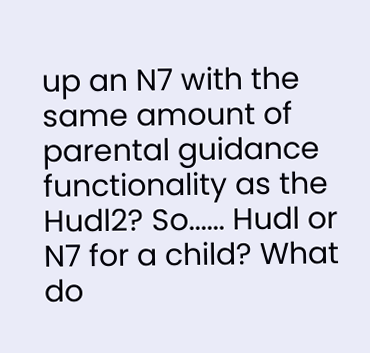up an N7 with the same amount of parental guidance functionality as the Hudl2? So...... Hudl or N7 for a child? What do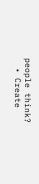people think?
  • Create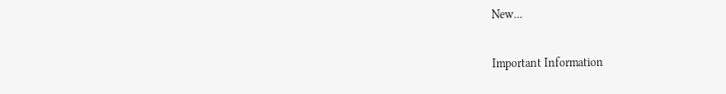New...

Important Information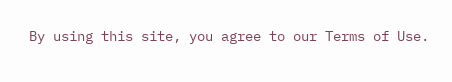By using this site, you agree to our Terms of Use.